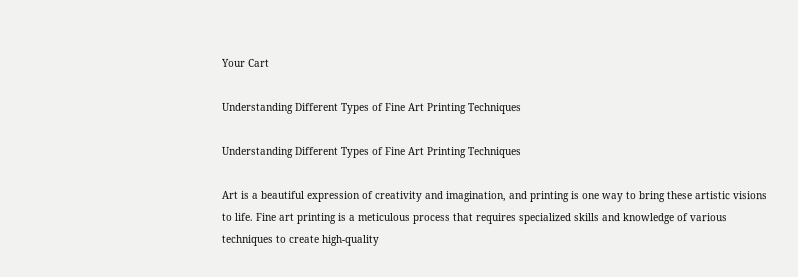Your Cart

Understanding Different Types of Fine Art Printing Techniques

Understanding Different Types of Fine Art Printing Techniques

Art is a beautiful expression of creativity and imagination, and printing is one way to bring these artistic visions to life. Fine art printing is a meticulous process that requires specialized skills and knowledge of various techniques to create high-quality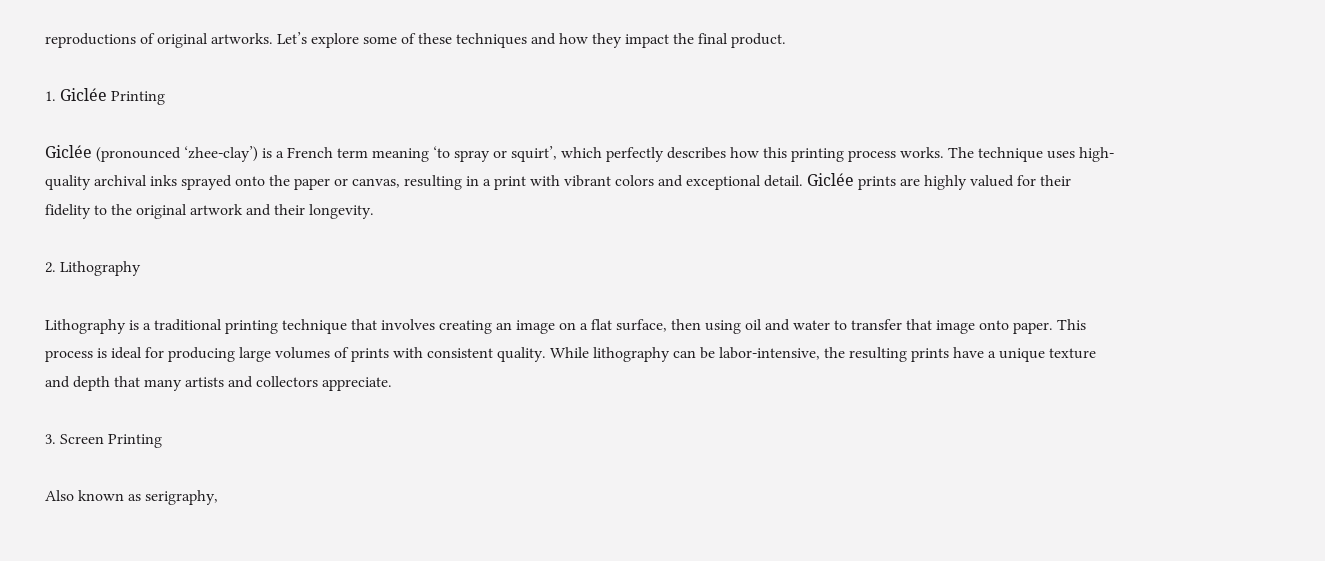reproductions of original artworks. Let’s explore some of these techniques and how they impact the final product.

1. Giclée Printing

Giclée (pronounced ‘zhee-clay’) is a French term meaning ‘to spray or squirt’, which perfectly describes how this printing process works. The technique uses high-quality archival inks sprayed onto the paper or canvas, resulting in a print with vibrant colors and exceptional detail. Giclée prints are highly valued for their fidelity to the original artwork and their longevity.

2. Lithography

Lithography is a traditional printing technique that involves creating an image on a flat surface, then using oil and water to transfer that image onto paper. This process is ideal for producing large volumes of prints with consistent quality. While lithography can be labor-intensive, the resulting prints have a unique texture and depth that many artists and collectors appreciate.

3. Screen Printing

Also known as serigraphy,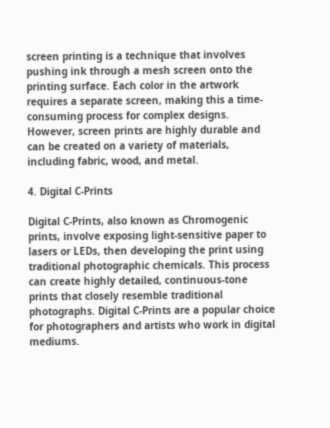screen printing is a technique that involves pushing ink through a mesh screen onto the printing surface. Each color in the artwork requires a separate screen, making this a time-consuming process for complex designs. However, screen prints are highly durable and can be created on a variety of materials, including fabric, wood, and metal.

4. Digital C-Prints

Digital C-Prints, also known as Chromogenic prints, involve exposing light-sensitive paper to lasers or LEDs, then developing the print using traditional photographic chemicals. This process can create highly detailed, continuous-tone prints that closely resemble traditional photographs. Digital C-Prints are a popular choice for photographers and artists who work in digital mediums.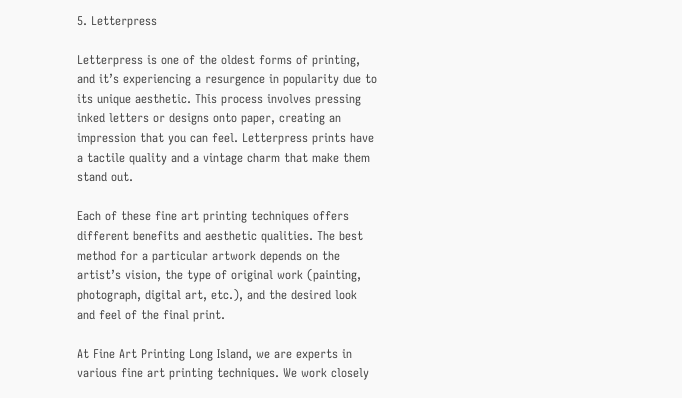5. Letterpress

Letterpress is one of the oldest forms of printing, and it’s experiencing a resurgence in popularity due to its unique aesthetic. This process involves pressing inked letters or designs onto paper, creating an impression that you can feel. Letterpress prints have a tactile quality and a vintage charm that make them stand out.

Each of these fine art printing techniques offers different benefits and aesthetic qualities. The best method for a particular artwork depends on the artist’s vision, the type of original work (painting, photograph, digital art, etc.), and the desired look and feel of the final print.

At Fine Art Printing Long Island, we are experts in various fine art printing techniques. We work closely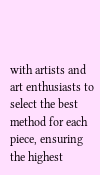with artists and art enthusiasts to select the best method for each piece, ensuring the highest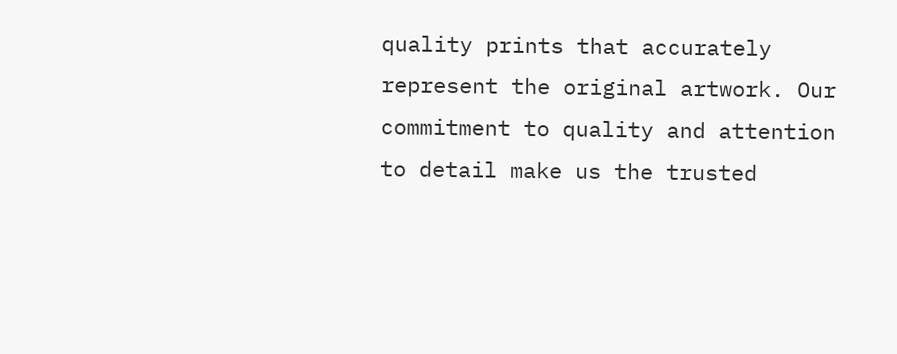quality prints that accurately represent the original artwork. Our commitment to quality and attention to detail make us the trusted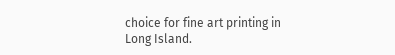choice for fine art printing in Long Island.